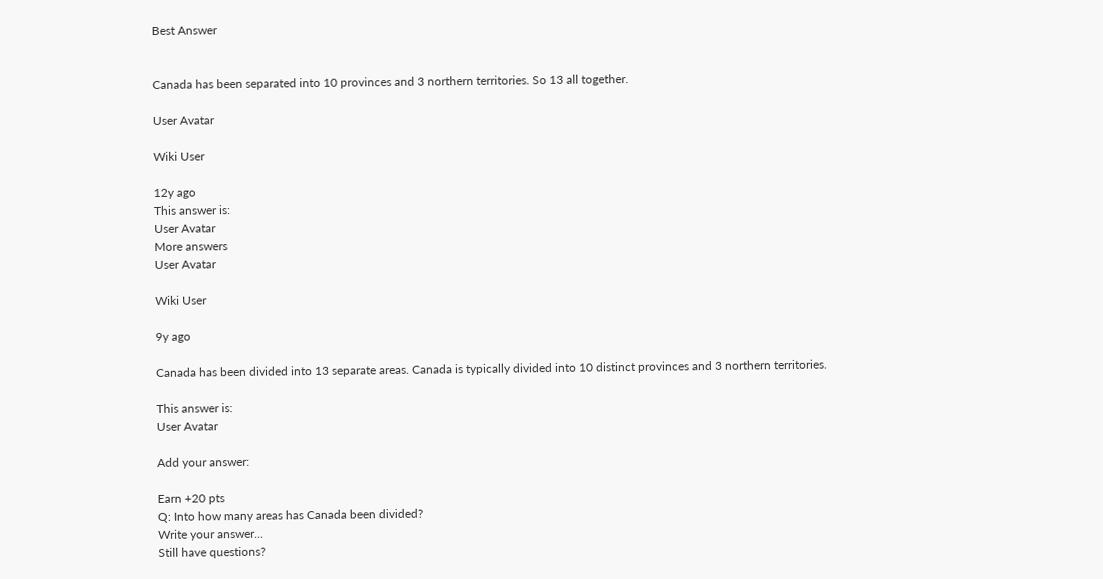Best Answer


Canada has been separated into 10 provinces and 3 northern territories. So 13 all together.

User Avatar

Wiki User

12y ago
This answer is:
User Avatar
More answers
User Avatar

Wiki User

9y ago

Canada has been divided into 13 separate areas. Canada is typically divided into 10 distinct provinces and 3 northern territories.

This answer is:
User Avatar

Add your answer:

Earn +20 pts
Q: Into how many areas has Canada been divided?
Write your answer...
Still have questions?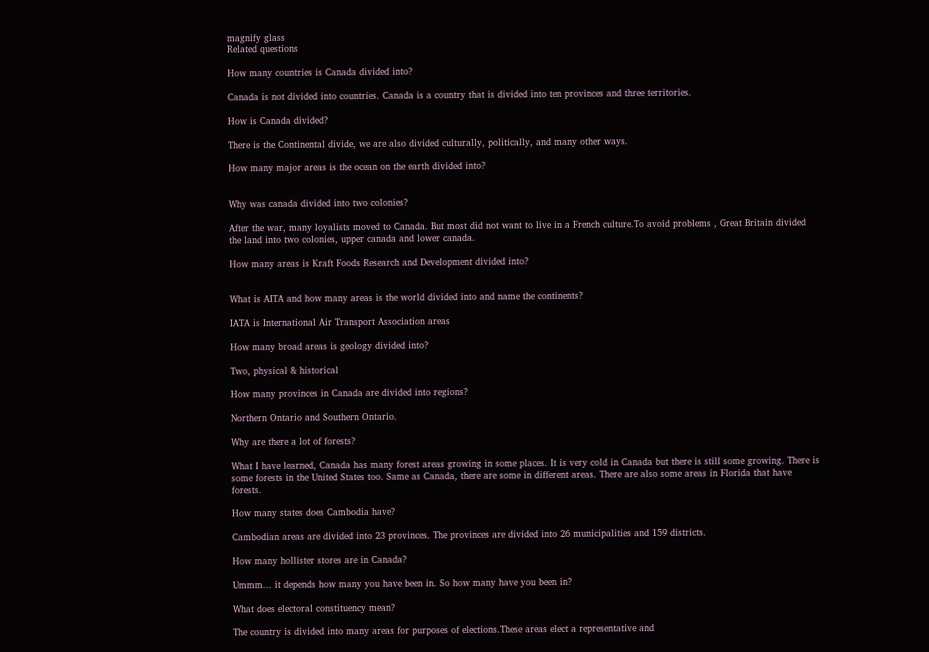magnify glass
Related questions

How many countries is Canada divided into?

Canada is not divided into countries. Canada is a country that is divided into ten provinces and three territories.

How is Canada divided?

There is the Continental divide, we are also divided culturally, politically, and many other ways.

How many major areas is the ocean on the earth divided into?


Why was canada divided into two colonies?

After the war, many loyalists moved to Canada. But most did not want to live in a French culture.To avoid problems , Great Britain divided the land into two colonies, upper canada and lower canada.

How many areas is Kraft Foods Research and Development divided into?


What is AITA and how many areas is the world divided into and name the continents?

IATA is International Air Transport Association areas

How many broad areas is geology divided into?

Two, physical & historical

How many provinces in Canada are divided into regions?

Northern Ontario and Southern Ontario.

Why are there a lot of forests?

What I have learned, Canada has many forest areas growing in some places. It is very cold in Canada but there is still some growing. There is some forests in the United States too. Same as Canada, there are some in different areas. There are also some areas in Florida that have forests.

How many states does Cambodia have?

Cambodian areas are divided into 23 provinces. The provinces are divided into 26 municipalities and 159 districts.

How many hollister stores are in Canada?

Ummm... it depends how many you have been in. So how many have you been in?

What does electoral constituency mean?

The country is divided into many areas for purposes of elections.These areas elect a representative and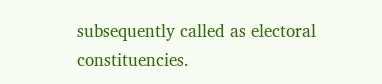subsequently called as electoral constituencies.